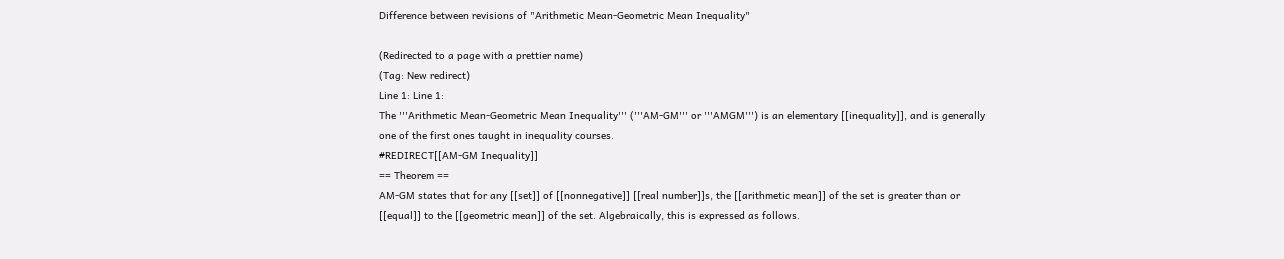Difference between revisions of "Arithmetic Mean-Geometric Mean Inequality"

(Redirected to a page with a prettier name)
(Tag: New redirect)
Line 1: Line 1:
The '''Arithmetic Mean-Geometric Mean Inequality''' ('''AM-GM''' or '''AMGM''') is an elementary [[inequality]], and is generally one of the first ones taught in inequality courses.
#REDIRECT[[AM-GM Inequality]]
== Theorem ==
AM-GM states that for any [[set]] of [[nonnegative]] [[real number]]s, the [[arithmetic mean]] of the set is greater than or [[equal]] to the [[geometric mean]] of the set. Algebraically, this is expressed as follows.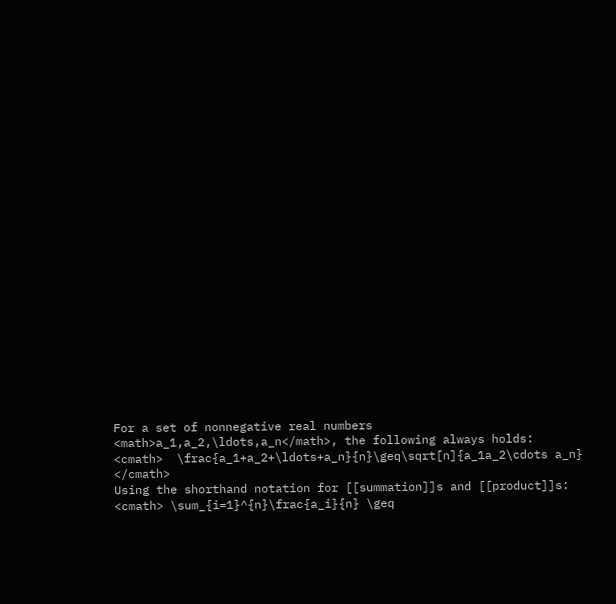For a set of nonnegative real numbers <math>a_1,a_2,\ldots,a_n</math>, the following always holds:
<cmath>  \frac{a_1+a_2+\ldots+a_n}{n}\geq\sqrt[n]{a_1a_2\cdots a_n} </cmath>
Using the shorthand notation for [[summation]]s and [[product]]s:
<cmath> \sum_{i=1}^{n}\frac{a_i}{n} \geq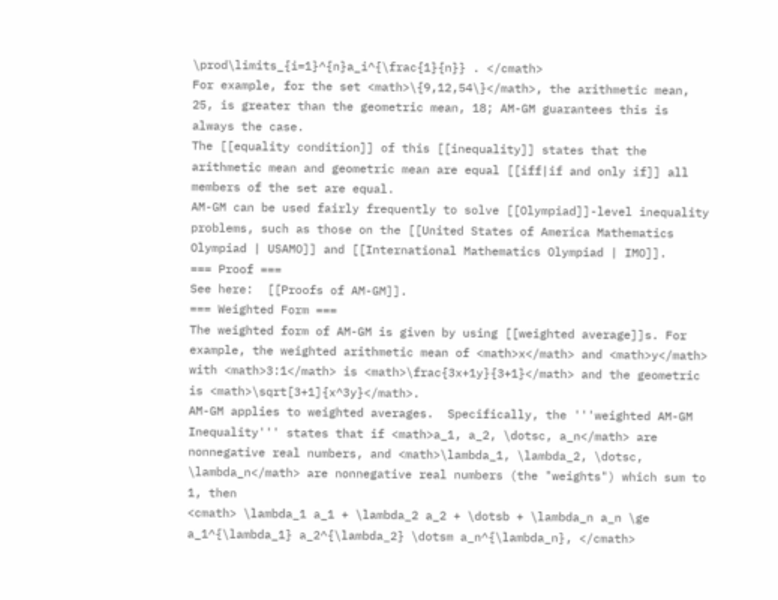\prod\limits_{i=1}^{n}a_i^{\frac{1}{n}} . </cmath>
For example, for the set <math>\{9,12,54\}</math>, the arithmetic mean, 25, is greater than the geometric mean, 18; AM-GM guarantees this is always the case.
The [[equality condition]] of this [[inequality]] states that the arithmetic mean and geometric mean are equal [[iff|if and only if]] all members of the set are equal.
AM-GM can be used fairly frequently to solve [[Olympiad]]-level inequality problems, such as those on the [[United States of America Mathematics Olympiad | USAMO]] and [[International Mathematics Olympiad | IMO]].
=== Proof ===
See here:  [[Proofs of AM-GM]].
=== Weighted Form ===
The weighted form of AM-GM is given by using [[weighted average]]s. For example, the weighted arithmetic mean of <math>x</math> and <math>y</math> with <math>3:1</math> is <math>\frac{3x+1y}{3+1}</math> and the geometric is <math>\sqrt[3+1]{x^3y}</math>.
AM-GM applies to weighted averages.  Specifically, the '''weighted AM-GM Inequality''' states that if <math>a_1, a_2, \dotsc, a_n</math> are nonnegative real numbers, and <math>\lambda_1, \lambda_2, \dotsc, \lambda_n</math> are nonnegative real numbers (the "weights") which sum to 1, then
<cmath> \lambda_1 a_1 + \lambda_2 a_2 + \dotsb + \lambda_n a_n \ge a_1^{\lambda_1} a_2^{\lambda_2} \dotsm a_n^{\lambda_n}, </cmath>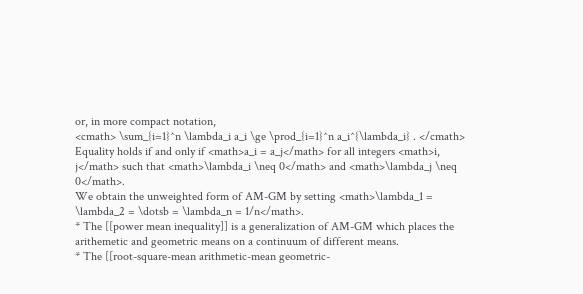or, in more compact notation,
<cmath> \sum_{i=1}^n \lambda_i a_i \ge \prod_{i=1}^n a_i^{\lambda_i} . </cmath>
Equality holds if and only if <math>a_i = a_j</math> for all integers <math>i, j</math> such that <math>\lambda_i \neq 0</math> and <math>\lambda_j \neq 0</math>.
We obtain the unweighted form of AM-GM by setting <math>\lambda_1 = \lambda_2 = \dotsb = \lambda_n = 1/n</math>.
* The [[power mean inequality]] is a generalization of AM-GM which places the arithemetic and geometric means on a continuum of different means.
* The [[root-square-mean arithmetic-mean geometric-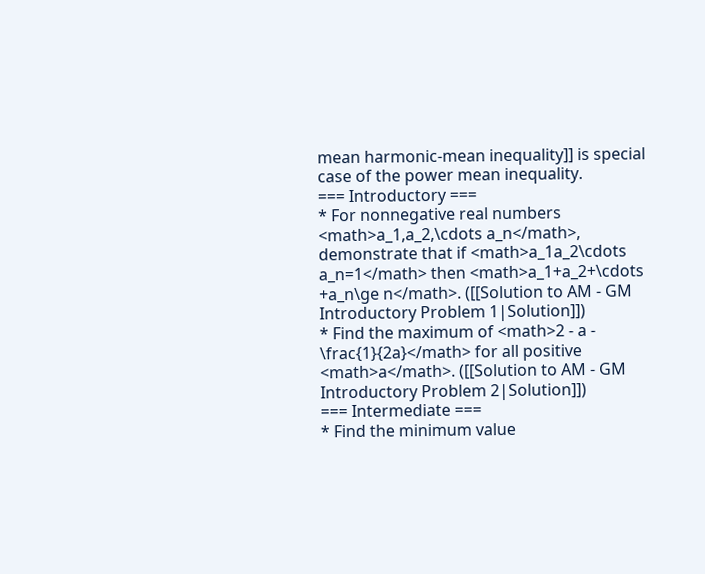mean harmonic-mean inequality]] is special case of the power mean inequality.
=== Introductory ===
* For nonnegative real numbers <math>a_1,a_2,\cdots a_n</math>, demonstrate that if <math>a_1a_2\cdots a_n=1</math> then <math>a_1+a_2+\cdots +a_n\ge n</math>. ([[Solution to AM - GM Introductory Problem 1|Solution]])
* Find the maximum of <math>2 - a - \frac{1}{2a}</math> for all positive <math>a</math>. ([[Solution to AM - GM Introductory Problem 2|Solution]])
=== Intermediate ===
* Find the minimum value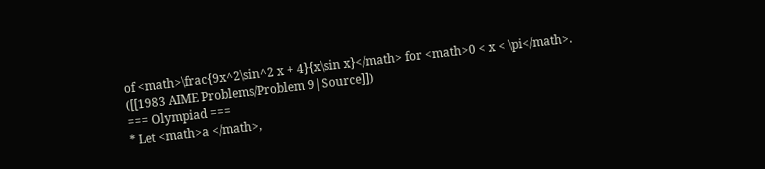of <math>\frac{9x^2\sin^2 x + 4}{x\sin x}</math> for <math>0 < x < \pi</math>.
([[1983 AIME Problems/Problem 9|Source]])
=== Olympiad ===
* Let <math>a </math>,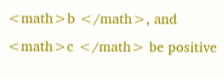<math>b </math>, and <math>c </math> be positive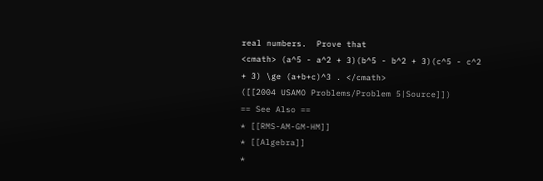real numbers.  Prove that
<cmath> (a^5 - a^2 + 3)(b^5 - b^2 + 3)(c^5 - c^2 + 3) \ge (a+b+c)^3 . </cmath>
([[2004 USAMO Problems/Problem 5|Source]])
== See Also ==
* [[RMS-AM-GM-HM]]
* [[Algebra]]
*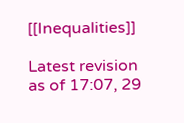[[Inequalities]]

Latest revision as of 17:07, 29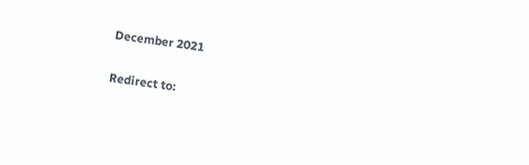December 2021

Redirect to: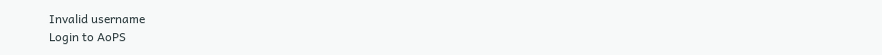Invalid username
Login to AoPS